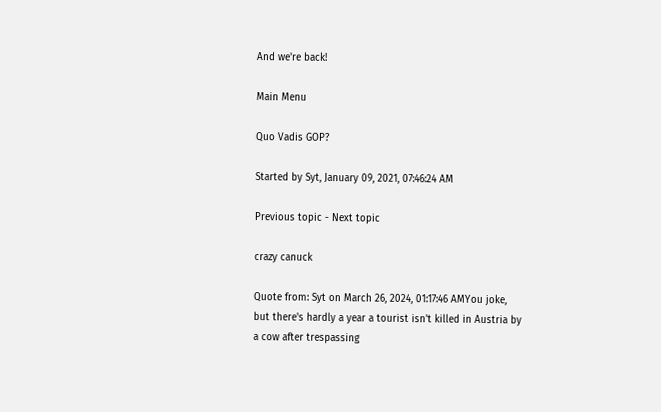And we're back!

Main Menu

Quo Vadis GOP?

Started by Syt, January 09, 2021, 07:46:24 AM

Previous topic - Next topic

crazy canuck

Quote from: Syt on March 26, 2024, 01:17:46 AMYou joke, but there's hardly a year a tourist isn't killed in Austria by a cow after trespassing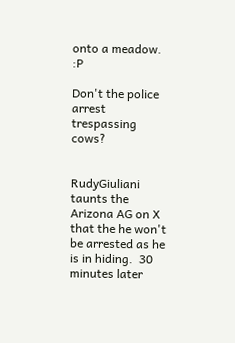onto a meadow. :P

Don't the police arrest trespassing cows?


RudyGiuliani taunts the Arizona AG on X that the he won't be arrested as he is in hiding.  30 minutes later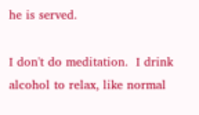he is served.

I don't do meditation.  I drink alcohol to relax, like normal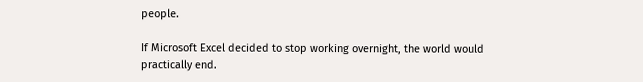people.

If Microsoft Excel decided to stop working overnight, the world would practically end.